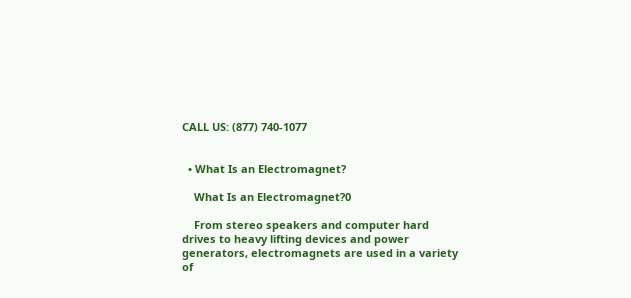CALL US: (877) 740-1077


  • What Is an Electromagnet?

    What Is an Electromagnet?0

    From stereo speakers and computer hard drives to heavy lifting devices and power generators, electromagnets are used in a variety of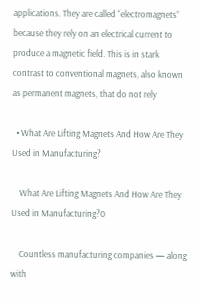applications. They are called “electromagnets” because they rely on an electrical current to produce a magnetic field. This is in stark contrast to conventional magnets, also known as permanent magnets, that do not rely

  • What Are Lifting Magnets And How Are They Used in Manufacturing?

    What Are Lifting Magnets And How Are They Used in Manufacturing?0

    Countless manufacturing companies — along with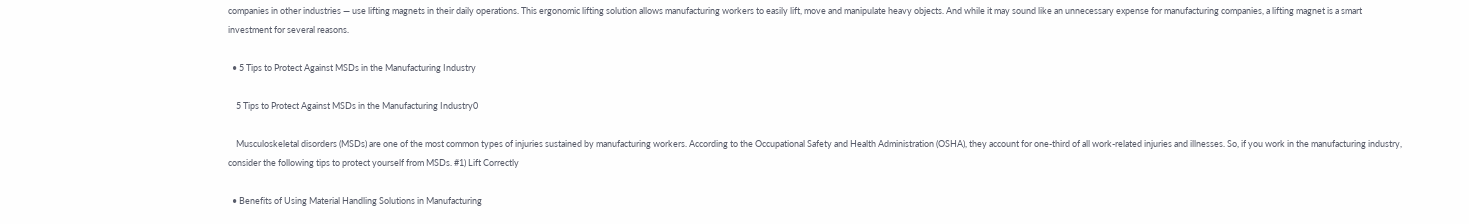companies in other industries — use lifting magnets in their daily operations. This ergonomic lifting solution allows manufacturing workers to easily lift, move and manipulate heavy objects. And while it may sound like an unnecessary expense for manufacturing companies, a lifting magnet is a smart investment for several reasons.

  • 5 Tips to Protect Against MSDs in the Manufacturing Industry

    5 Tips to Protect Against MSDs in the Manufacturing Industry0

    Musculoskeletal disorders (MSDs) are one of the most common types of injuries sustained by manufacturing workers. According to the Occupational Safety and Health Administration (OSHA), they account for one-third of all work-related injuries and illnesses. So, if you work in the manufacturing industry, consider the following tips to protect yourself from MSDs. #1) Lift Correctly

  • Benefits of Using Material Handling Solutions in Manufacturing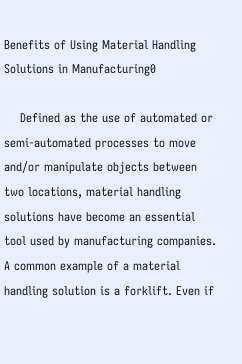Benefits of Using Material Handling Solutions in Manufacturing0

    Defined as the use of automated or semi-automated processes to move and/or manipulate objects between two locations, material handling solutions have become an essential tool used by manufacturing companies. A common example of a material handling solution is a forklift. Even if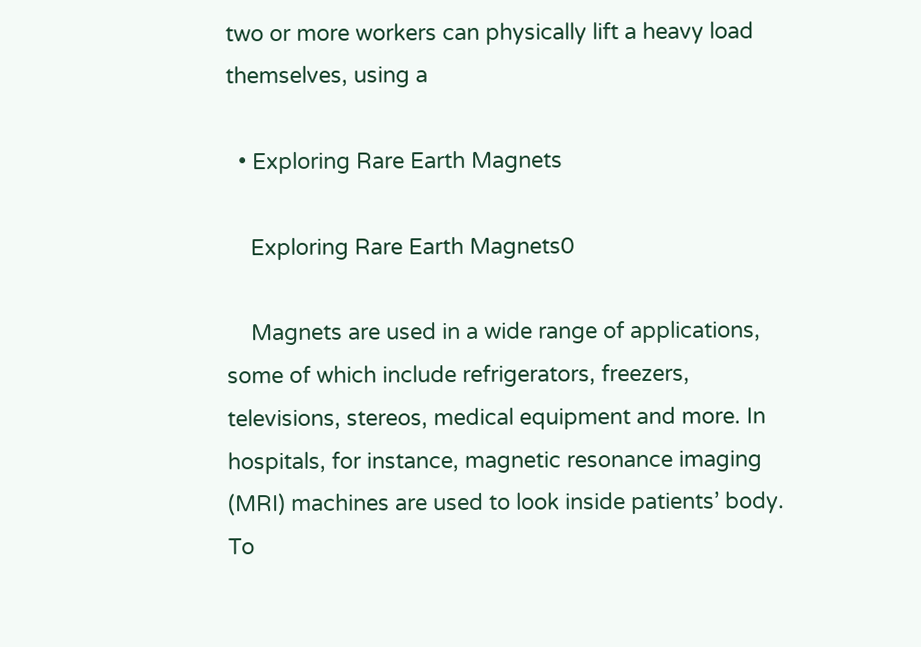two or more workers can physically lift a heavy load themselves, using a

  • Exploring Rare Earth Magnets

    Exploring Rare Earth Magnets0

    Magnets are used in a wide range of applications, some of which include refrigerators, freezers, televisions, stereos, medical equipment and more. In hospitals, for instance, magnetic resonance imaging (MRI) machines are used to look inside patients’ body. To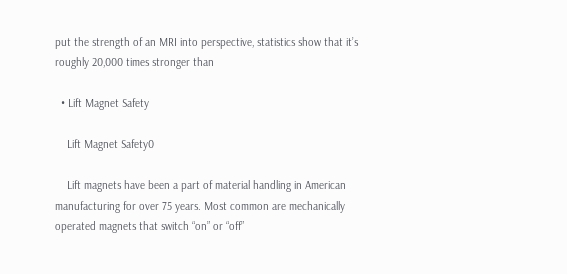put the strength of an MRI into perspective, statistics show that it’s roughly 20,000 times stronger than

  • Lift Magnet Safety

    Lift Magnet Safety0

    Lift magnets have been a part of material handling in American manufacturing for over 75 years. Most common are mechanically operated magnets that switch “on” or “off”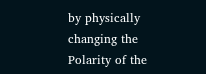by physically changing the Polarity of the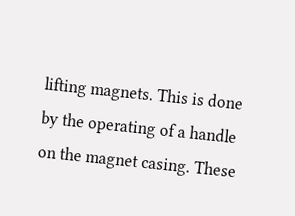lifting magnets. This is done by the operating of a handle on the magnet casing. These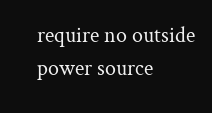require no outside power source